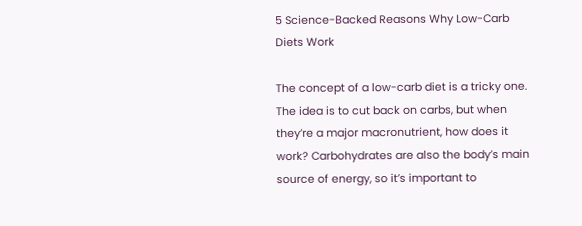5 Science-Backed Reasons Why Low-Carb Diets Work

The concept of a low-carb diet is a tricky one. The idea is to cut back on carbs, but when they’re a major macronutrient, how does it work? Carbohydrates are also the body’s main source of energy, so it’s important to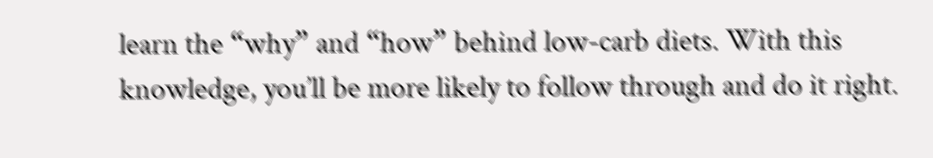learn the “why” and “how” behind low-carb diets. With this knowledge, you’ll be more likely to follow through and do it right.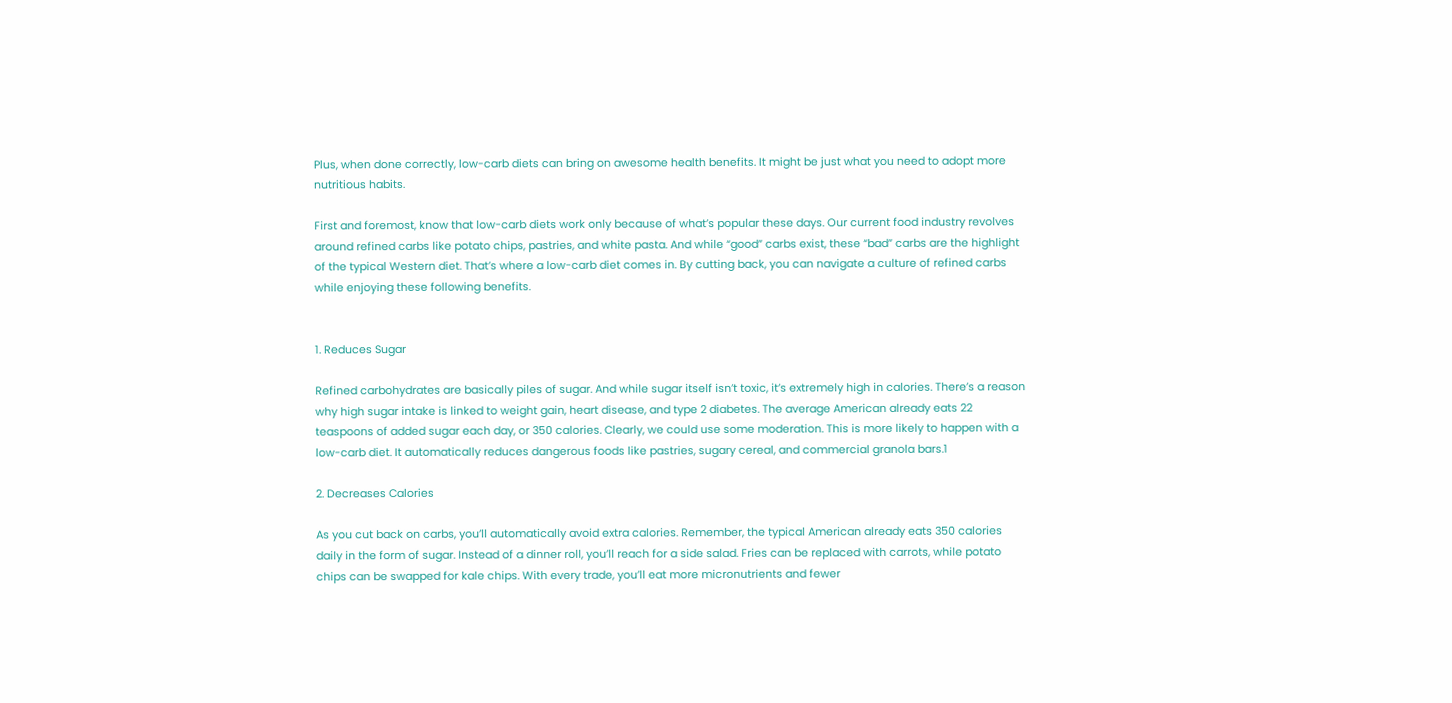Plus, when done correctly, low-carb diets can bring on awesome health benefits. It might be just what you need to adopt more nutritious habits.

First and foremost, know that low-carb diets work only because of what’s popular these days. Our current food industry revolves around refined carbs like potato chips, pastries, and white pasta. And while “good” carbs exist, these “bad” carbs are the highlight of the typical Western diet. That’s where a low-carb diet comes in. By cutting back, you can navigate a culture of refined carbs while enjoying these following benefits.


1. Reduces Sugar

Refined carbohydrates are basically piles of sugar. And while sugar itself isn’t toxic, it’s extremely high in calories. There’s a reason why high sugar intake is linked to weight gain, heart disease, and type 2 diabetes. The average American already eats 22 teaspoons of added sugar each day, or 350 calories. Clearly, we could use some moderation. This is more likely to happen with a low-carb diet. It automatically reduces dangerous foods like pastries, sugary cereal, and commercial granola bars.1

2. Decreases Calories

As you cut back on carbs, you’ll automatically avoid extra calories. Remember, the typical American already eats 350 calories daily in the form of sugar. Instead of a dinner roll, you’ll reach for a side salad. Fries can be replaced with carrots, while potato chips can be swapped for kale chips. With every trade, you’ll eat more micronutrients and fewer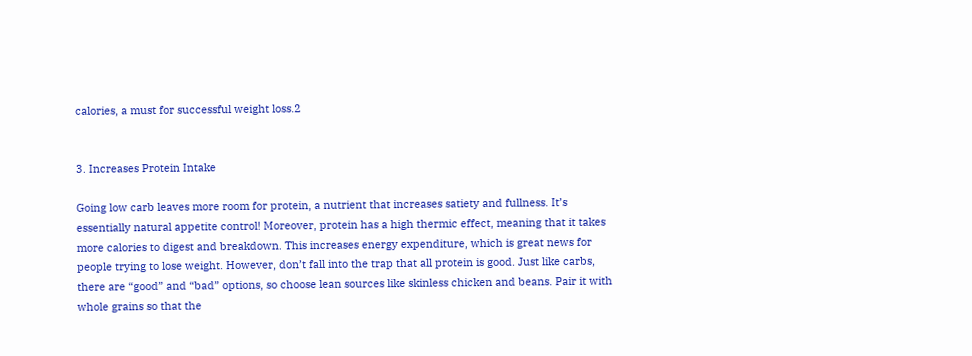calories, a must for successful weight loss.2


3. Increases Protein Intake

Going low carb leaves more room for protein, a nutrient that increases satiety and fullness. It’s essentially natural appetite control! Moreover, protein has a high thermic effect, meaning that it takes more calories to digest and breakdown. This increases energy expenditure, which is great news for people trying to lose weight. However, don’t fall into the trap that all protein is good. Just like carbs, there are “good” and “bad” options, so choose lean sources like skinless chicken and beans. Pair it with whole grains so that the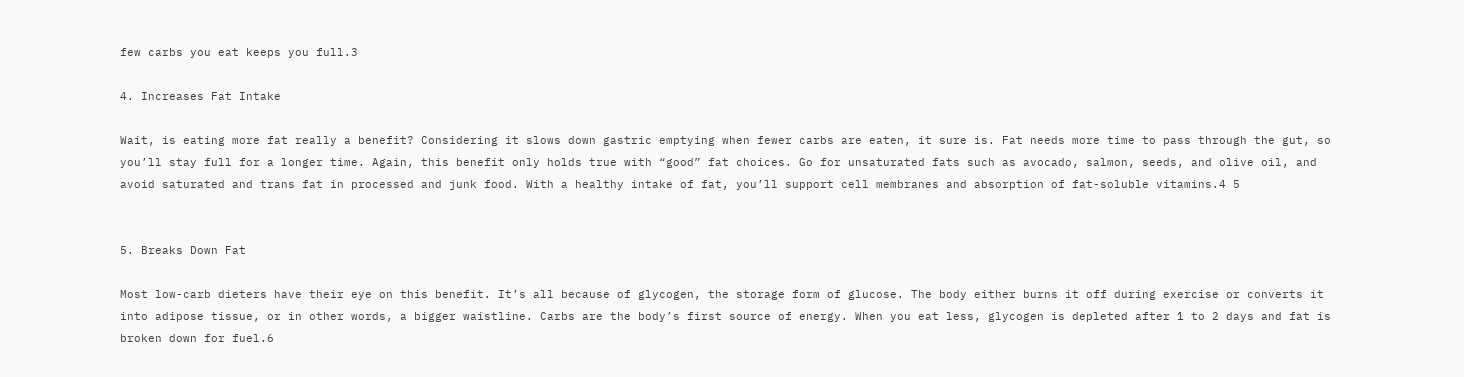few carbs you eat keeps you full.3

4. Increases Fat Intake

Wait, is eating more fat really a benefit? Considering it slows down gastric emptying when fewer carbs are eaten, it sure is. Fat needs more time to pass through the gut, so you’ll stay full for a longer time. Again, this benefit only holds true with “good” fat choices. Go for unsaturated fats such as avocado, salmon, seeds, and olive oil, and avoid saturated and trans fat in processed and junk food. With a healthy intake of fat, you’ll support cell membranes and absorption of fat-soluble vitamins.4 5


5. Breaks Down Fat

Most low-carb dieters have their eye on this benefit. It’s all because of glycogen, the storage form of glucose. The body either burns it off during exercise or converts it into adipose tissue, or in other words, a bigger waistline. Carbs are the body’s first source of energy. When you eat less, glycogen is depleted after 1 to 2 days and fat is broken down for fuel.6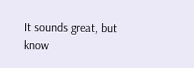It sounds great, but know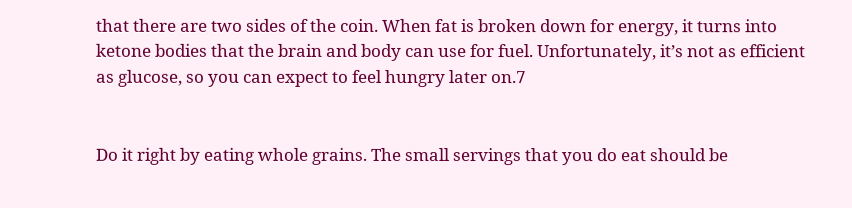that there are two sides of the coin. When fat is broken down for energy, it turns into ketone bodies that the brain and body can use for fuel. Unfortunately, it’s not as efficient as glucose, so you can expect to feel hungry later on.7


Do it right by eating whole grains. The small servings that you do eat should be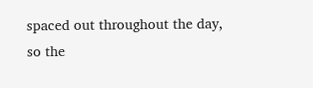spaced out throughout the day, so the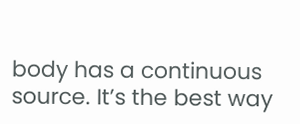body has a continuous source. It’s the best way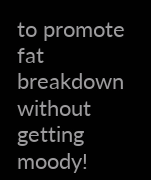to promote fat breakdown without getting moody!